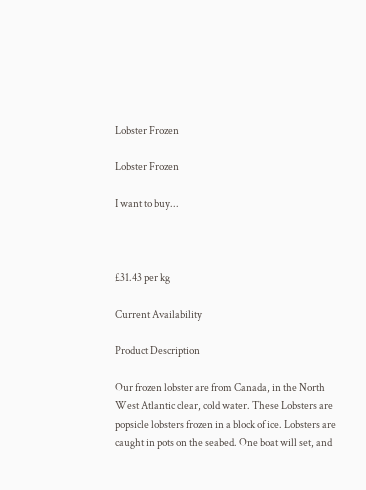Lobster Frozen

Lobster Frozen

I want to buy...



£31.43 per kg

Current Availability

Product Description

Our frozen lobster are from Canada, in the North West Atlantic clear, cold water. These Lobsters are popsicle lobsters frozen in a block of ice. Lobsters are caught in pots on the seabed. One boat will set, and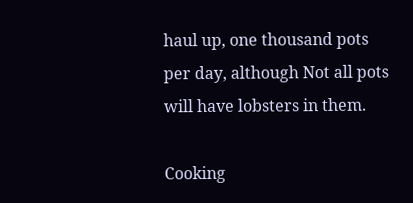haul up, one thousand pots per day, although Not all pots will have lobsters in them.

Cooking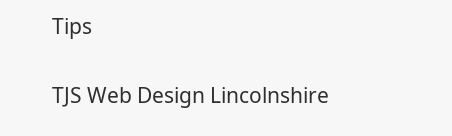Tips


TJS Web Design Lincolnshire